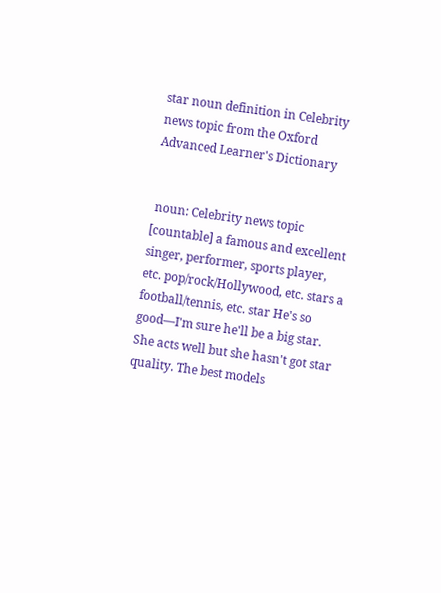star noun definition in Celebrity news topic from the Oxford Advanced Learner's Dictionary


 noun: Celebrity news topic
[countable] a famous and excellent singer, performer, sports player, etc. pop/rock/Hollywood, etc. stars a football/tennis, etc. star He's so good—I'm sure he'll be a big star. She acts well but she hasn't got star quality. The best models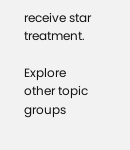receive star treatment.

Explore other topic groups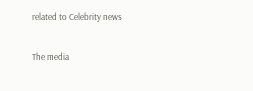related to Celebrity news

The media